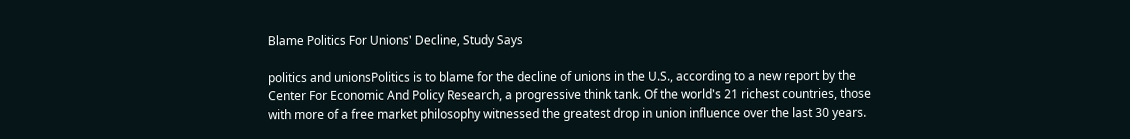Blame Politics For Unions' Decline, Study Says

politics and unionsPolitics is to blame for the decline of unions in the U.S., according to a new report by the Center For Economic And Policy Research, a progressive think tank. Of the world's 21 richest countries, those with more of a free market philosophy witnessed the greatest drop in union influence over the last 30 years.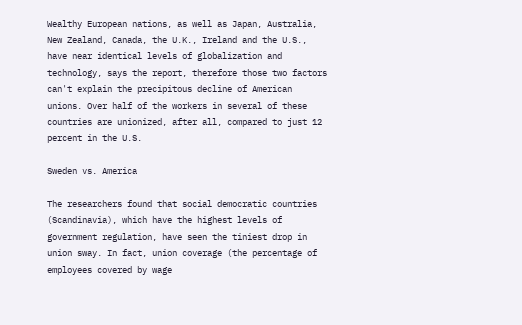Wealthy European nations, as well as Japan, Australia, New Zealand, Canada, the U.K., Ireland and the U.S., have near identical levels of globalization and technology, says the report, therefore those two factors can't explain the precipitous decline of American unions. Over half of the workers in several of these countries are unionized, after all, compared to just 12 percent in the U.S.

Sweden vs. America

The researchers found that social democratic countries (Scandinavia), which have the highest levels of government regulation, have seen the tiniest drop in union sway. In fact, union coverage (the percentage of employees covered by wage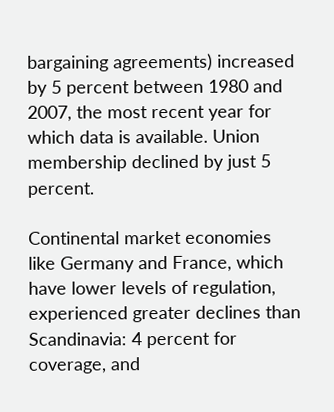bargaining agreements) increased by 5 percent between 1980 and 2007, the most recent year for which data is available. Union membership declined by just 5 percent.

Continental market economies like Germany and France, which have lower levels of regulation, experienced greater declines than Scandinavia: 4 percent for coverage, and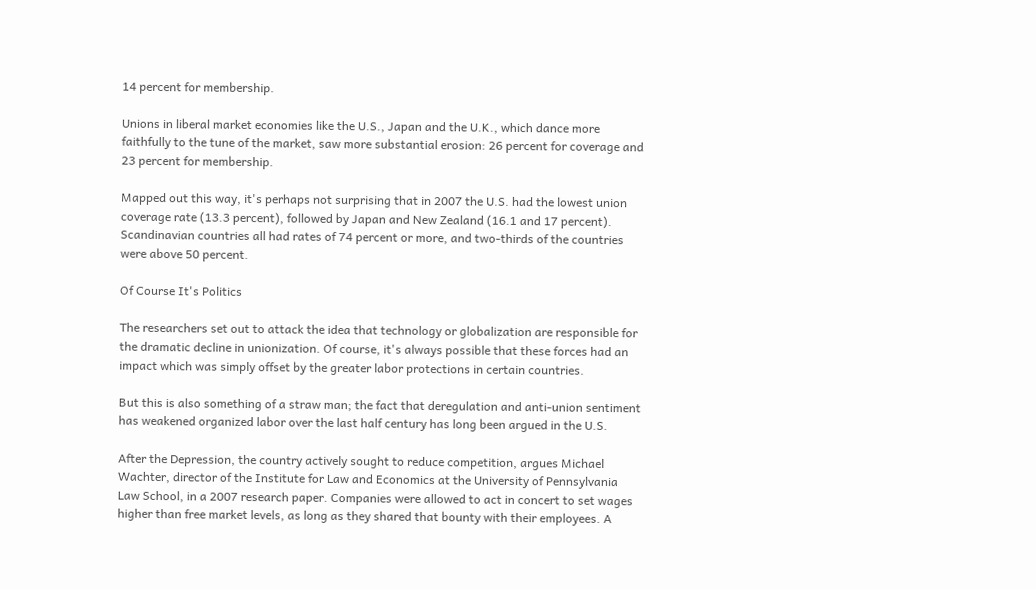14 percent for membership.

Unions in liberal market economies like the U.S., Japan and the U.K., which dance more faithfully to the tune of the market, saw more substantial erosion: 26 percent for coverage and 23 percent for membership.

Mapped out this way, it's perhaps not surprising that in 2007 the U.S. had the lowest union coverage rate (13.3 percent), followed by Japan and New Zealand (16.1 and 17 percent). Scandinavian countries all had rates of 74 percent or more, and two-thirds of the countries were above 50 percent.

Of Course It's Politics

The researchers set out to attack the idea that technology or globalization are responsible for the dramatic decline in unionization. Of course, it's always possible that these forces had an impact which was simply offset by the greater labor protections in certain countries.

But this is also something of a straw man; the fact that deregulation and anti-union sentiment has weakened organized labor over the last half century has long been argued in the U.S.

After the Depression, the country actively sought to reduce competition, argues Michael Wachter, director of the Institute for Law and Economics at the University of Pennsylvania Law School, in a 2007 research paper. Companies were allowed to act in concert to set wages higher than free market levels, as long as they shared that bounty with their employees. A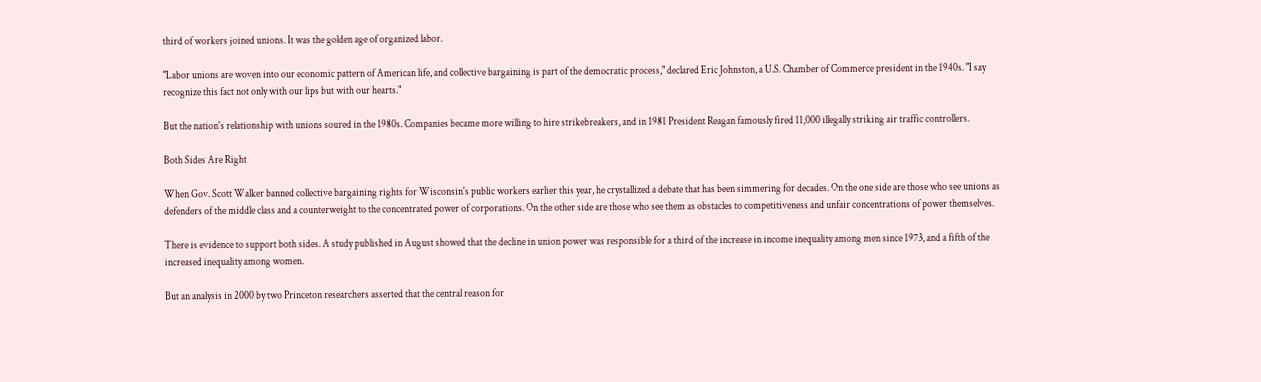third of workers joined unions. It was the golden age of organized labor.

"Labor unions are woven into our economic pattern of American life, and collective bargaining is part of the democratic process," declared Eric Johnston, a U.S. Chamber of Commerce president in the 1940s. "I say recognize this fact not only with our lips but with our hearts."

But the nation's relationship with unions soured in the 1980s. Companies became more willing to hire strikebreakers, and in 1981 President Reagan famously fired 11,000 illegally striking air traffic controllers.

Both Sides Are Right

When Gov. Scott Walker banned collective bargaining rights for Wisconsin's public workers earlier this year, he crystallized a debate that has been simmering for decades. On the one side are those who see unions as defenders of the middle class and a counterweight to the concentrated power of corporations. On the other side are those who see them as obstacles to competitiveness and unfair concentrations of power themselves.

There is evidence to support both sides. A study published in August showed that the decline in union power was responsible for a third of the increase in income inequality among men since 1973, and a fifth of the increased inequality among women.

But an analysis in 2000 by two Princeton researchers asserted that the central reason for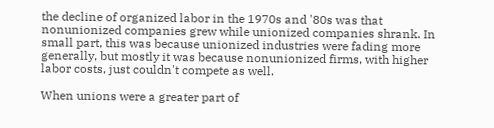the decline of organized labor in the 1970s and '80s was that nonunionized companies grew while unionized companies shrank. In small part, this was because unionized industries were fading more generally, but mostly it was because nonunionized firms, with higher labor costs, just couldn't compete as well.

When unions were a greater part of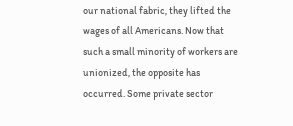our national fabric, they lifted the wages of all Americans. Now that such a small minority of workers are unionized, the opposite has occurred. Some private sector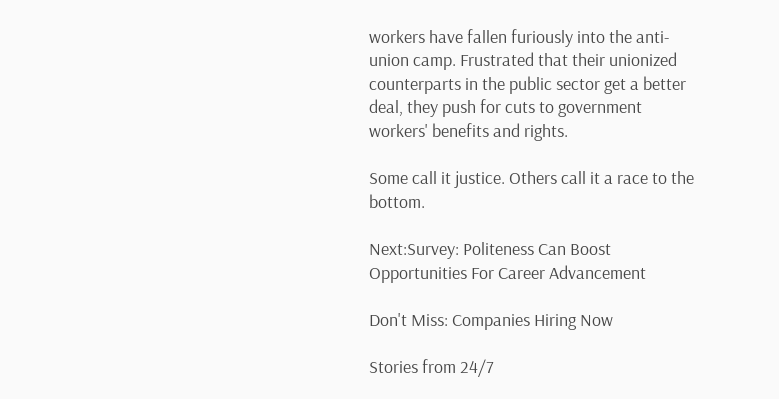workers have fallen furiously into the anti-union camp. Frustrated that their unionized counterparts in the public sector get a better deal, they push for cuts to government workers' benefits and rights.

Some call it justice. Others call it a race to the bottom.

Next:Survey: Politeness Can Boost Opportunities For Career Advancement

Don't Miss: Companies Hiring Now

Stories from 24/7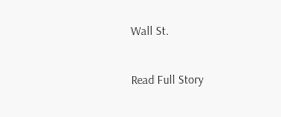Wall St.

Read Full Story